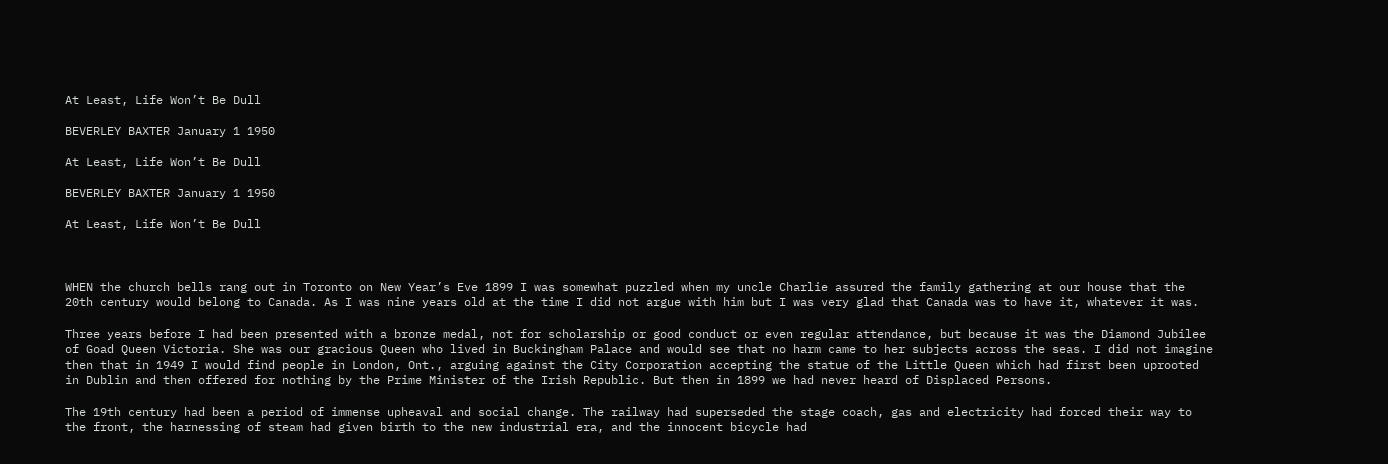At Least, Life Won’t Be Dull

BEVERLEY BAXTER January 1 1950

At Least, Life Won’t Be Dull

BEVERLEY BAXTER January 1 1950

At Least, Life Won’t Be Dull



WHEN the church bells rang out in Toronto on New Year’s Eve 1899 I was somewhat puzzled when my uncle Charlie assured the family gathering at our house that the 20th century would belong to Canada. As I was nine years old at the time I did not argue with him but I was very glad that Canada was to have it, whatever it was.

Three years before I had been presented with a bronze medal, not for scholarship or good conduct or even regular attendance, but because it was the Diamond Jubilee of Goad Queen Victoria. She was our gracious Queen who lived in Buckingham Palace and would see that no harm came to her subjects across the seas. I did not imagine then that in 1949 I would find people in London, Ont., arguing against the City Corporation accepting the statue of the Little Queen which had first been uprooted in Dublin and then offered for nothing by the Prime Minister of the Irish Republic. But then in 1899 we had never heard of Displaced Persons.

The 19th century had been a period of immense upheaval and social change. The railway had superseded the stage coach, gas and electricity had forced their way to the front, the harnessing of steam had given birth to the new industrial era, and the innocent bicycle had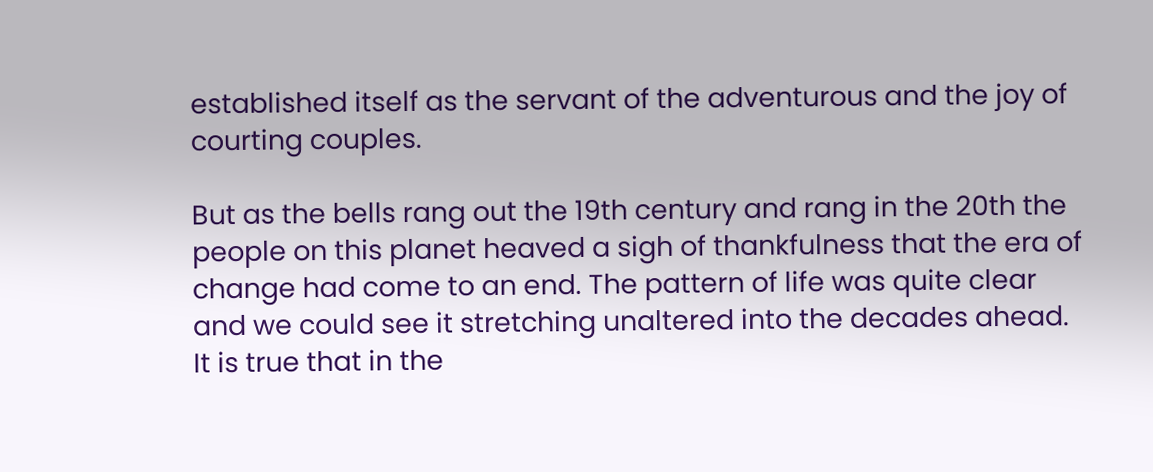established itself as the servant of the adventurous and the joy of courting couples.

But as the bells rang out the 19th century and rang in the 20th the people on this planet heaved a sigh of thankfulness that the era of change had come to an end. The pattern of life was quite clear and we could see it stretching unaltered into the decades ahead. It is true that in the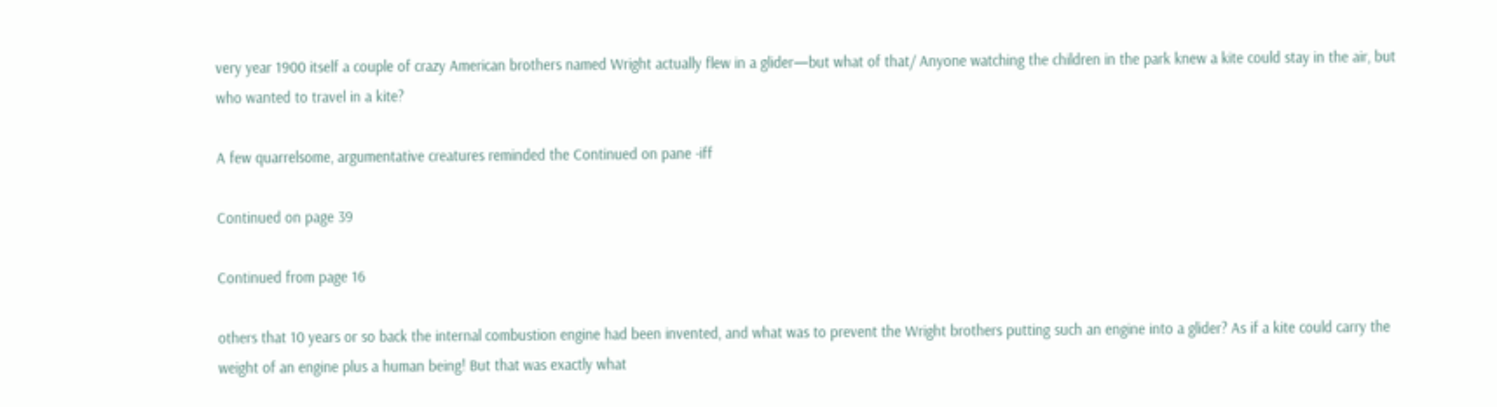very year 1900 itself a couple of crazy American brothers named Wright actually flew in a glider—but what of that/ Anyone watching the children in the park knew a kite could stay in the air, but who wanted to travel in a kite?

A few quarrelsome, argumentative creatures reminded the Continued on pane -iff

Continued on page 39

Continued from page 16

others that 10 years or so back the internal combustion engine had been invented, and what was to prevent the Wright brothers putting such an engine into a glider? As if a kite could carry the weight of an engine plus a human being! But that was exactly what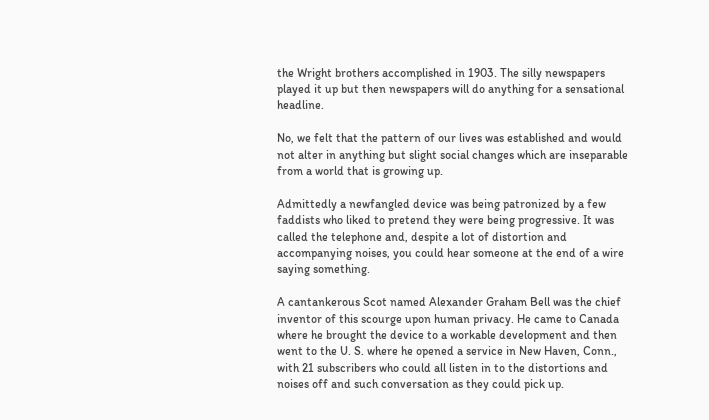the Wright brothers accomplished in 1903. The silly newspapers played it up but then newspapers will do anything for a sensational headline.

No, we felt that the pattern of our lives was established and would not alter in anything but slight social changes which are inseparable from a world that is growing up.

Admittedly a newfangled device was being patronized by a few faddists who liked to pretend they were being progressive. It was called the telephone and, despite a lot of distortion and accompanying noises, you could hear someone at the end of a wire saying something.

A cantankerous Scot named Alexander Graham Bell was the chief inventor of this scourge upon human privacy. He came to Canada where he brought the device to a workable development and then went to the U. S. where he opened a service in New Haven, Conn., with 21 subscribers who could all listen in to the distortions and noises off and such conversation as they could pick up.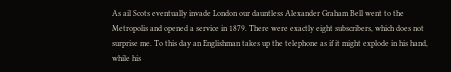As ail Scots eventually invade London our dauntless Alexander Graham Bell went to the Metropolis and opened a service in 1879. There were exactly eight subscribers, which does not surprise me. To this day an Englishman takes up the telephone as if it might explode in his hand, while his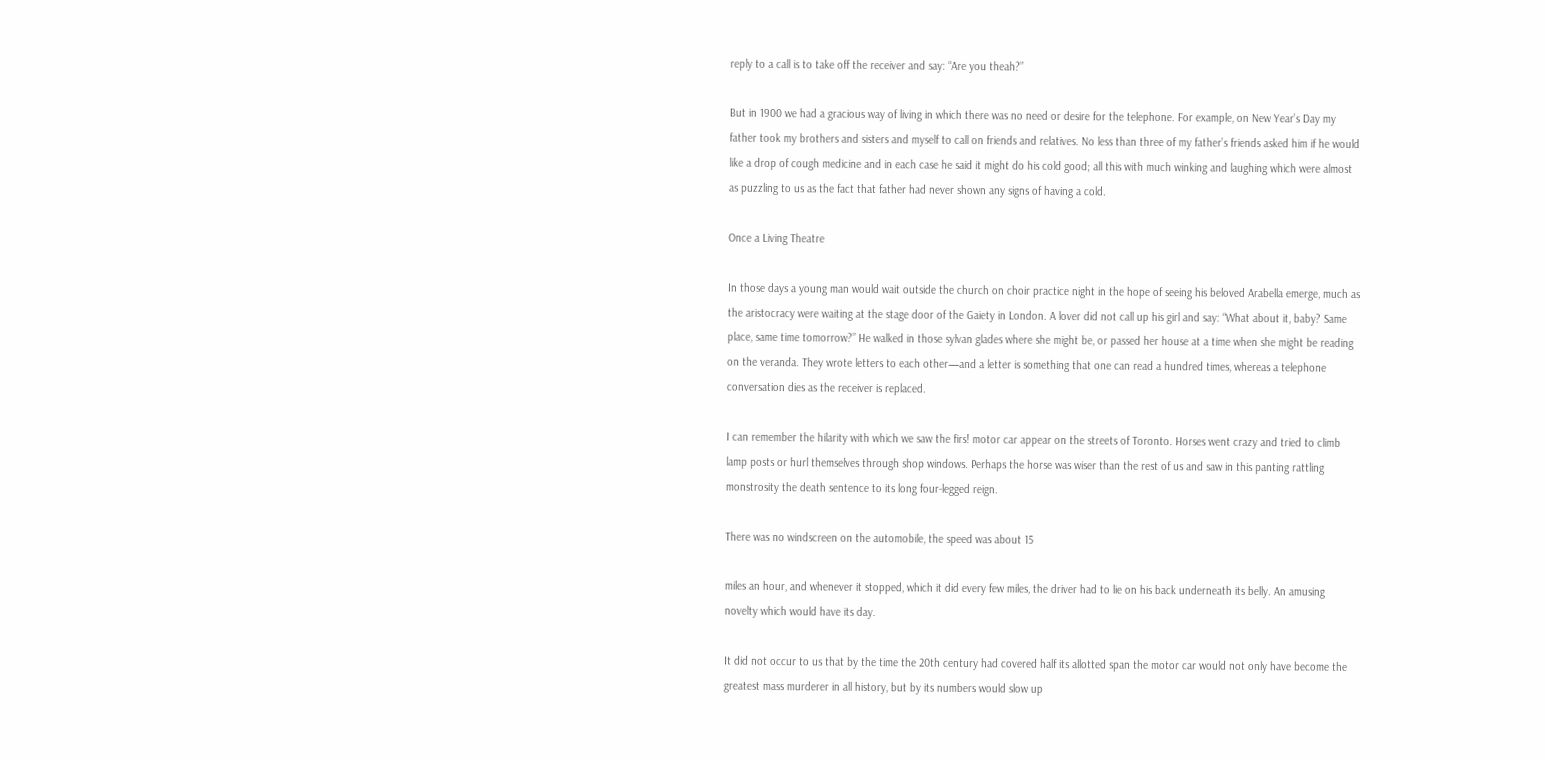reply to a call is to take off the receiver and say: “Are you theah?”

But in 1900 we had a gracious way of living in which there was no need or desire for the telephone. For example, on New Year’s Day my father took my brothers and sisters and myself to call on friends and relatives. No less than three of my father’s friends asked him if he would like a drop of cough medicine and in each case he said it might do his cold good; all this with much winking and laughing which were almost as puzzling to us as the fact that father had never shown any signs of having a cold.

Once a Living Theatre

In those days a young man would wait outside the church on choir practice night in the hope of seeing his beloved Arabella emerge, much as the aristocracy were waiting at the stage door of the Gaiety in London. A lover did not call up his girl and say: “What about it, baby? Same place, same time tomorrow?” He walked in those sylvan glades where she might be, or passed her house at a time when she might be reading on the veranda. They wrote letters to each other—and a letter is something that one can read a hundred times, whereas a telephone conversation dies as the receiver is replaced.

I can remember the hilarity with which we saw the firs! motor car appear on the streets of Toronto. Horses went crazy and tried to climb lamp posts or hurl themselves through shop windows. Perhaps the horse was wiser than the rest of us and saw in this panting rattling monstrosity the death sentence to its long four-legged reign.

There was no windscreen on the automobile, the speed was about 15

miles an hour, and whenever it stopped, which it did every few miles, the driver had to lie on his back underneath its belly. An amusing novelty which would have its day.

It did not occur to us that by the time the 20th century had covered half its allotted span the motor car would not only have become the greatest mass murderer in all history, but by its numbers would slow up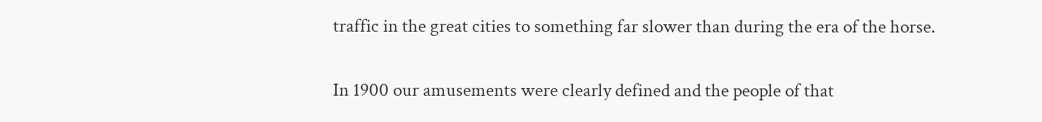traffic in the great cities to something far slower than during the era of the horse.

In 1900 our amusements were clearly defined and the people of that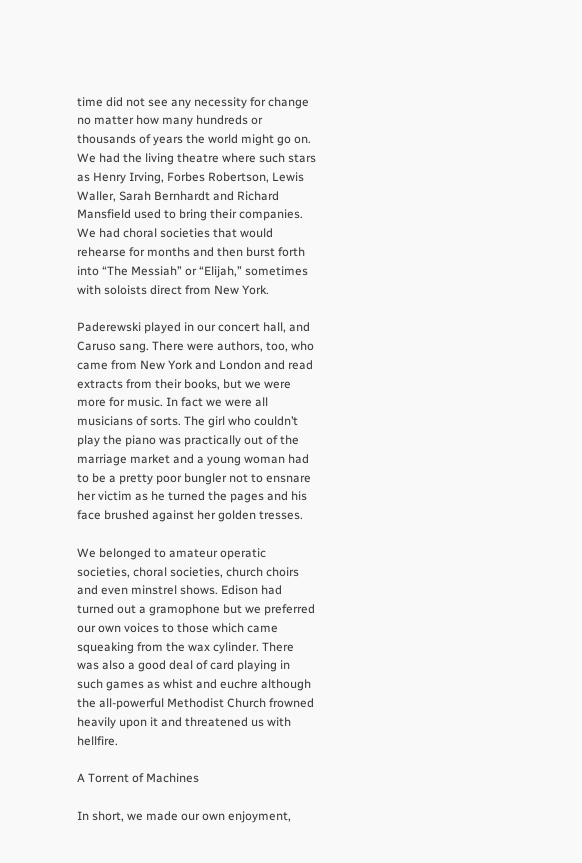time did not see any necessity for change no matter how many hundreds or thousands of years the world might go on. We had the living theatre where such stars as Henry Irving, Forbes Robertson, Lewis Waller, Sarah Bernhardt and Richard Mansfield used to bring their companies. We had choral societies that would rehearse for months and then burst forth into “The Messiah” or “Elijah,” sometimes with soloists direct from New York.

Paderewski played in our concert hall, and Caruso sang. There were authors, too, who came from New York and London and read extracts from their books, but we were more for music. In fact we were all musicians of sorts. The girl who couldn’t play the piano was practically out of the marriage market and a young woman had to be a pretty poor bungler not to ensnare her victim as he turned the pages and his face brushed against her golden tresses.

We belonged to amateur operatic societies, choral societies, church choirs and even minstrel shows. Edison had turned out a gramophone but we preferred our own voices to those which came squeaking from the wax cylinder. There was also a good deal of card playing in such games as whist and euchre although the all-powerful Methodist Church frowned heavily upon it and threatened us with hellfire.

A Torrent of Machines

In short, we made our own enjoyment,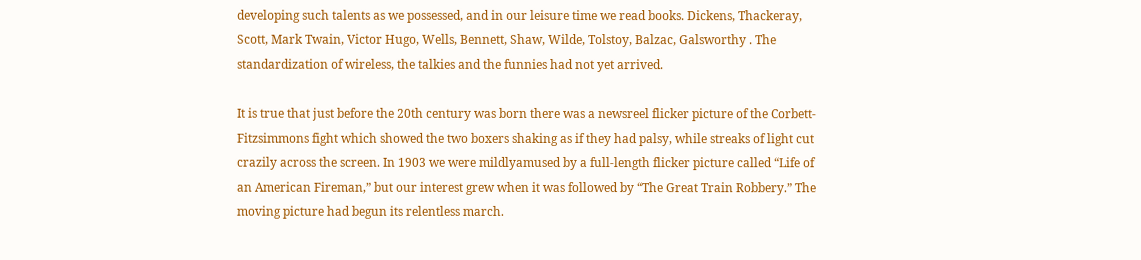developing such talents as we possessed, and in our leisure time we read books. Dickens, Thackeray, Scott, Mark Twain, Victor Hugo, Wells, Bennett, Shaw, Wilde, Tolstoy, Balzac, Galsworthy . The standardization of wireless, the talkies and the funnies had not yet arrived.

It is true that just before the 20th century was born there was a newsreel flicker picture of the Corbett-Fitzsimmons fight which showed the two boxers shaking as if they had palsy, while streaks of light cut crazily across the screen. In 1903 we were mildlyamused by a full-length flicker picture called “Life of an American Fireman,” but our interest grew when it was followed by “The Great Train Robbery.” The moving picture had begun its relentless march.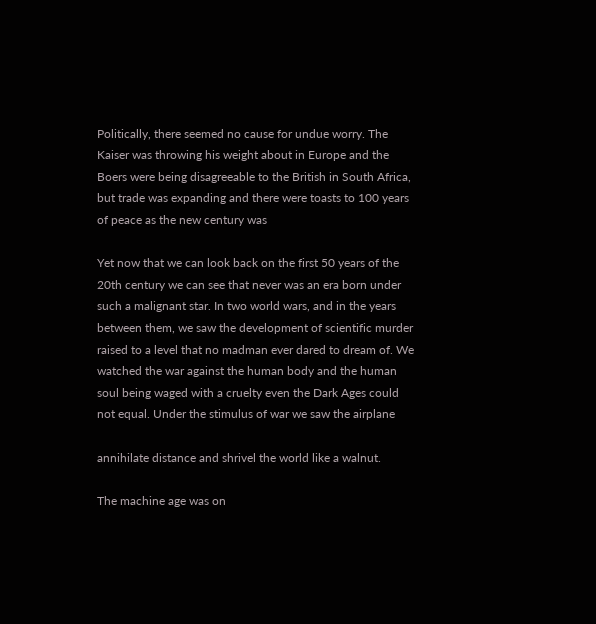Politically, there seemed no cause for undue worry. The Kaiser was throwing his weight about in Europe and the Boers were being disagreeable to the British in South Africa, but trade was expanding and there were toasts to 100 years of peace as the new century was

Yet now that we can look back on the first 50 years of the 20th century we can see that never was an era born under such a malignant star. In two world wars, and in the years between them, we saw the development of scientific murder raised to a level that no madman ever dared to dream of. We watched the war against the human body and the human soul being waged with a cruelty even the Dark Ages could not equal. Under the stimulus of war we saw the airplane

annihilate distance and shrivel the world like a walnut.

The machine age was on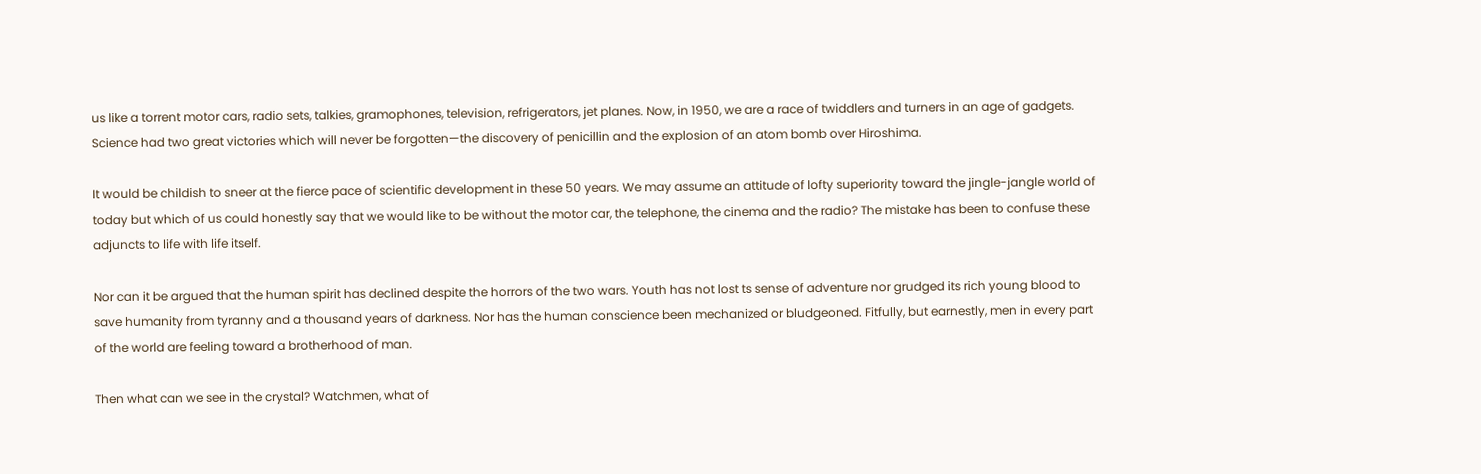us like a torrent motor cars, radio sets, talkies, gramophones, television, refrigerators, jet planes. Now, in 1950, we are a race of twiddlers and turners in an age of gadgets. Science had two great victories which will never be forgotten—the discovery of penicillin and the explosion of an atom bomb over Hiroshima.

It would be childish to sneer at the fierce pace of scientific development in these 50 years. We may assume an attitude of lofty superiority toward the jingle-jangle world of today but which of us could honestly say that we would like to be without the motor car, the telephone, the cinema and the radio? The mistake has been to confuse these adjuncts to life with life itself.

Nor can it be argued that the human spirit has declined despite the horrors of the two wars. Youth has not lost ts sense of adventure nor grudged its rich young blood to save humanity from tyranny and a thousand years of darkness. Nor has the human conscience been mechanized or bludgeoned. Fitfully, but earnestly, men in every part of the world are feeling toward a brotherhood of man.

Then what can we see in the crystal? Watchmen, what of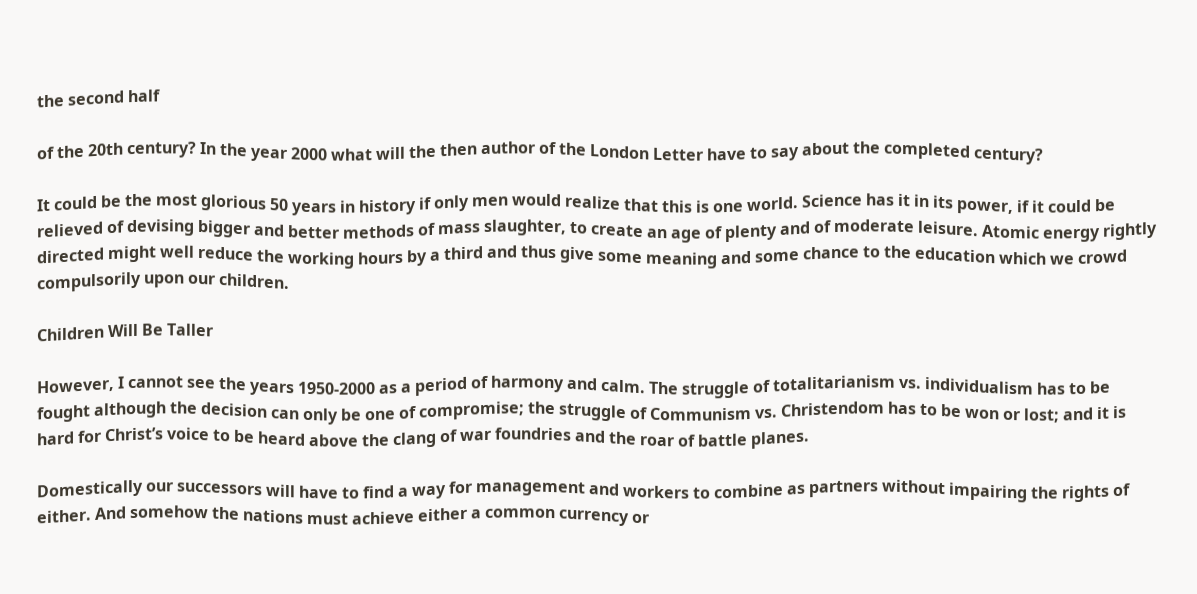the second half

of the 20th century? In the year 2000 what will the then author of the London Letter have to say about the completed century?

It could be the most glorious 50 years in history if only men would realize that this is one world. Science has it in its power, if it could be relieved of devising bigger and better methods of mass slaughter, to create an age of plenty and of moderate leisure. Atomic energy rightly directed might well reduce the working hours by a third and thus give some meaning and some chance to the education which we crowd compulsorily upon our children.

Children Will Be Taller

However, I cannot see the years 1950-2000 as a period of harmony and calm. The struggle of totalitarianism vs. individualism has to be fought although the decision can only be one of compromise; the struggle of Communism vs. Christendom has to be won or lost; and it is hard for Christ’s voice to be heard above the clang of war foundries and the roar of battle planes.

Domestically our successors will have to find a way for management and workers to combine as partners without impairing the rights of either. And somehow the nations must achieve either a common currency or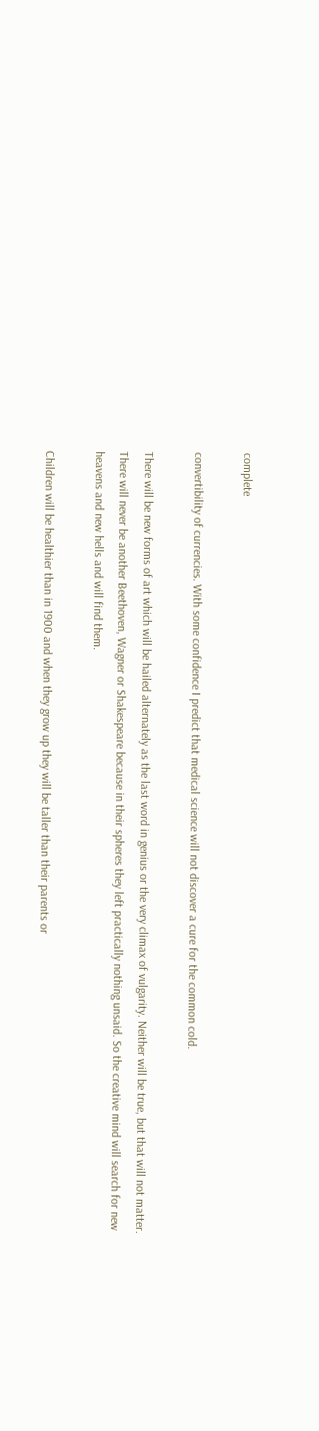complete

convertibility of currencies. With some confidence I predict that medical science will not discover a cure for the common cold.

There will be new forms of art which will be hailed alternately as the last word in genius or the very climax of vulgarity. Neither will be true, but that will not matter. There will never be another Beethoven, Wagner or Shakespeare because in their spheres they left practically nothing unsaid. So the creative mind will search for new heavens and new hells and will find them.

Children will be healthier than in 1900 and when they grow up they will be taller than their parents or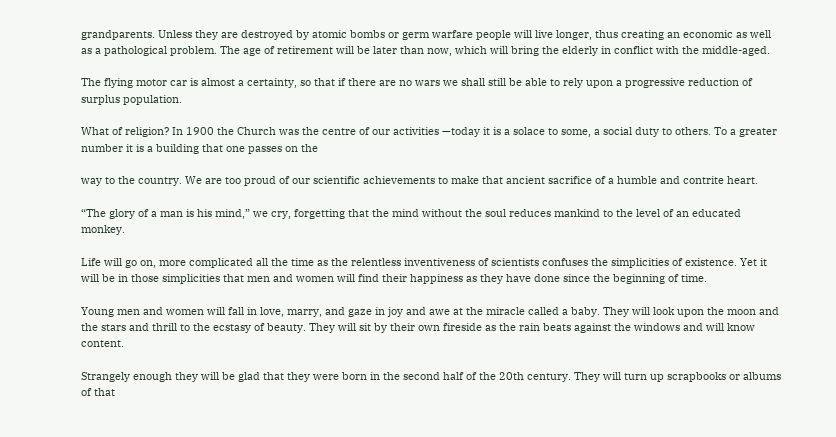grandparents. Unless they are destroyed by atomic bombs or germ warfare people will live longer, thus creating an economic as well as a pathological problem. The age of retirement will be later than now, which will bring the elderly in conflict with the middle-aged.

The flying motor car is almost a certainty, so that if there are no wars we shall still be able to rely upon a progressive reduction of surplus population.

What of religion? In 1900 the Church was the centre of our activities —today it is a solace to some, a social duty to others. To a greater number it is a building that one passes on the

way to the country. We are too proud of our scientific achievements to make that ancient sacrifice of a humble and contrite heart.

“The glory of a man is his mind,” we cry, forgetting that the mind without the soul reduces mankind to the level of an educated monkey.

Life will go on, more complicated all the time as the relentless inventiveness of scientists confuses the simplicities of existence. Yet it will be in those simplicities that men and women will find their happiness as they have done since the beginning of time.

Young men and women will fall in love, marry, and gaze in joy and awe at the miracle called a baby. They will look upon the moon and the stars and thrill to the ecstasy of beauty. They will sit by their own fireside as the rain beats against the windows and will know content.

Strangely enough they will be glad that they were born in the second half of the 20th century. They will turn up scrapbooks or albums of that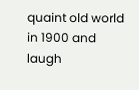quaint old world in 1900 and laugh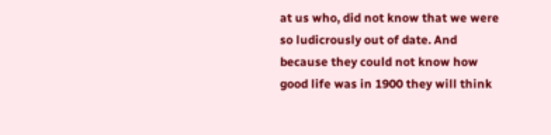at us who, did not know that we were so ludicrously out of date. And because they could not know how good life was in 1900 they will think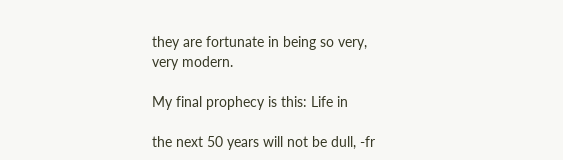they are fortunate in being so very, very modern.

My final prophecy is this: Life in

the next 50 years will not be dull, -fr